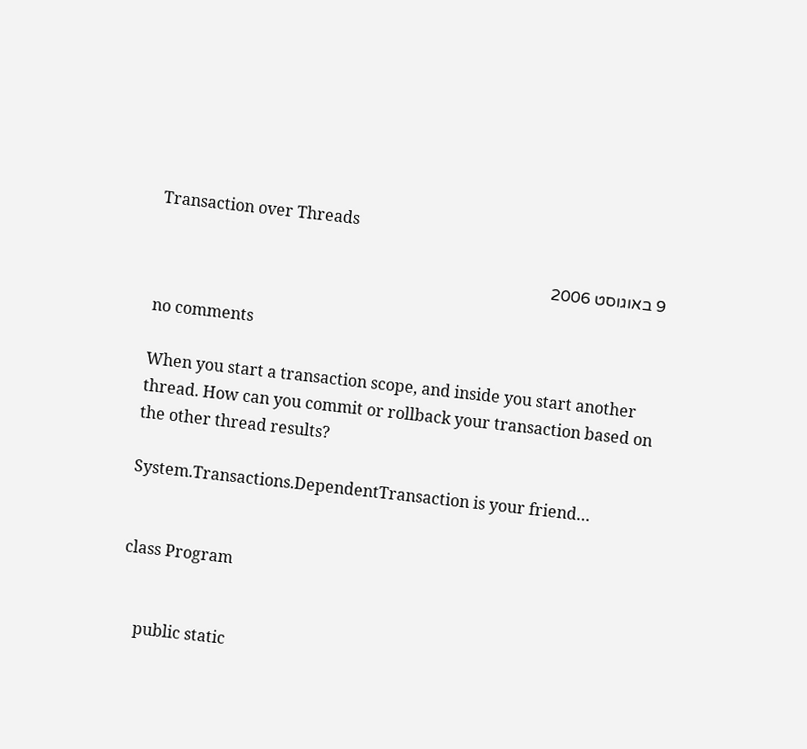Transaction over Threads

9 באוגוסט 2006

no comments

When you start a transaction scope, and inside you start another thread. How can you commit or rollback your transaction based on the other thread results?

System.Transactions.DependentTransaction is your friend…


class Program


    public static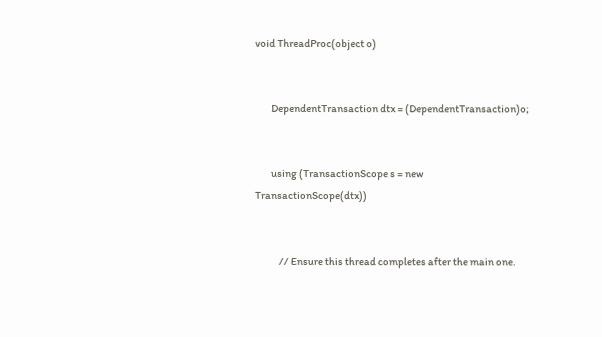void ThreadProc(object o)


        DependentTransaction dtx = (DependentTransaction)o;


        using (TransactionScope s = new TransactionScope(dtx))


            // Ensure this thread completes after the main one.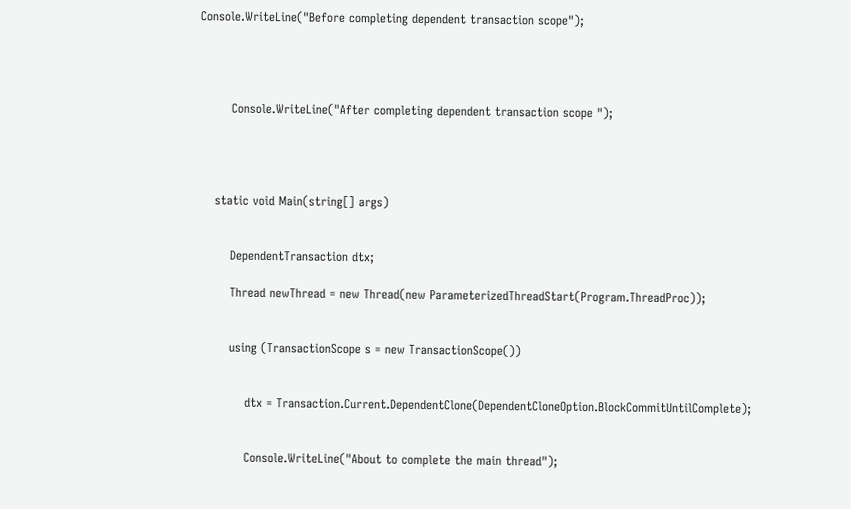Console.WriteLine("Before completing dependent transaction scope");




        Console.WriteLine("After completing dependent transaction scope ");




    static void Main(string[] args)


        DependentTransaction dtx;

        Thread newThread = new Thread(new ParameterizedThreadStart(Program.ThreadProc));


        using (TransactionScope s = new TransactionScope())


            dtx = Transaction.Current.DependentClone(DependentCloneOption.BlockCommitUntilComplete);


            Console.WriteLine("About to complete the main thread");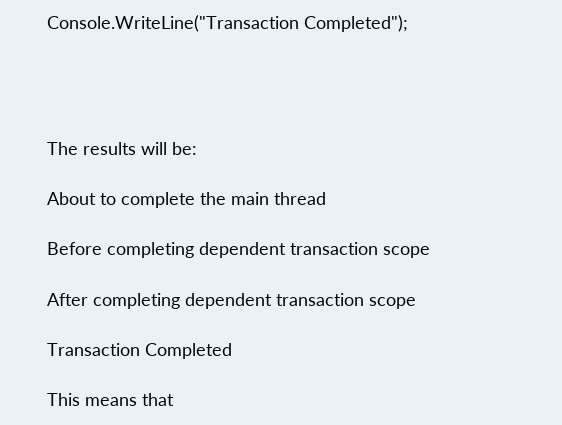Console.WriteLine("Transaction Completed");




The results will be:

About to complete the main thread

Before completing dependent transaction scope

After completing dependent transaction scope

Transaction Completed

This means that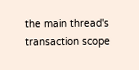the main thread's transaction scope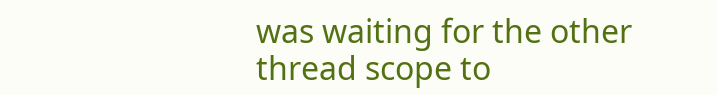was waiting for the other thread scope to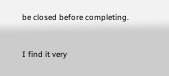be closed before completing.


I find it very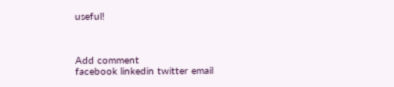useful!



Add comment
facebook linkedin twitter email